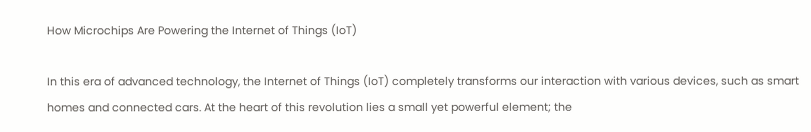How Microchips Are Powering the Internet of Things (IoT)

In this era of advanced technology, the Internet of Things (IoT) completely transforms our interaction with various devices, such as smart homes and connected cars. At the heart of this revolution lies a small yet powerful element; the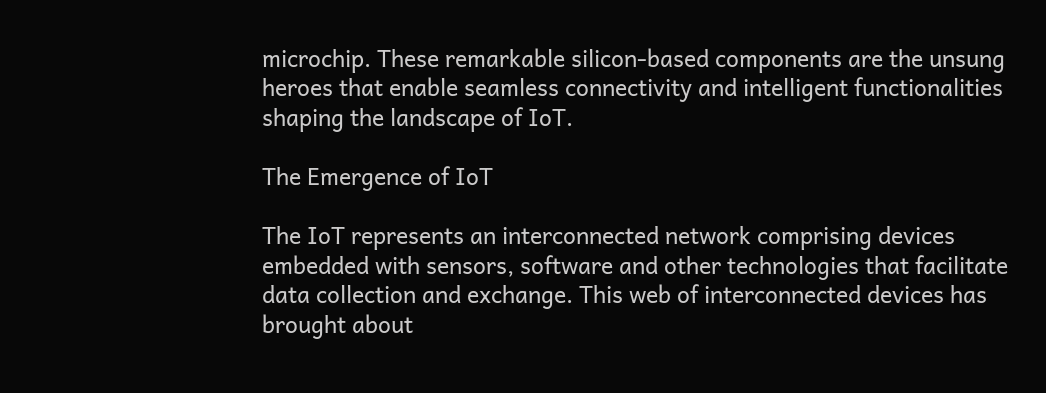microchip. These remarkable silicon-based components are the unsung heroes that enable seamless connectivity and intelligent functionalities shaping the landscape of IoT.

The Emergence of IoT

The IoT represents an interconnected network comprising devices embedded with sensors, software and other technologies that facilitate data collection and exchange. This web of interconnected devices has brought about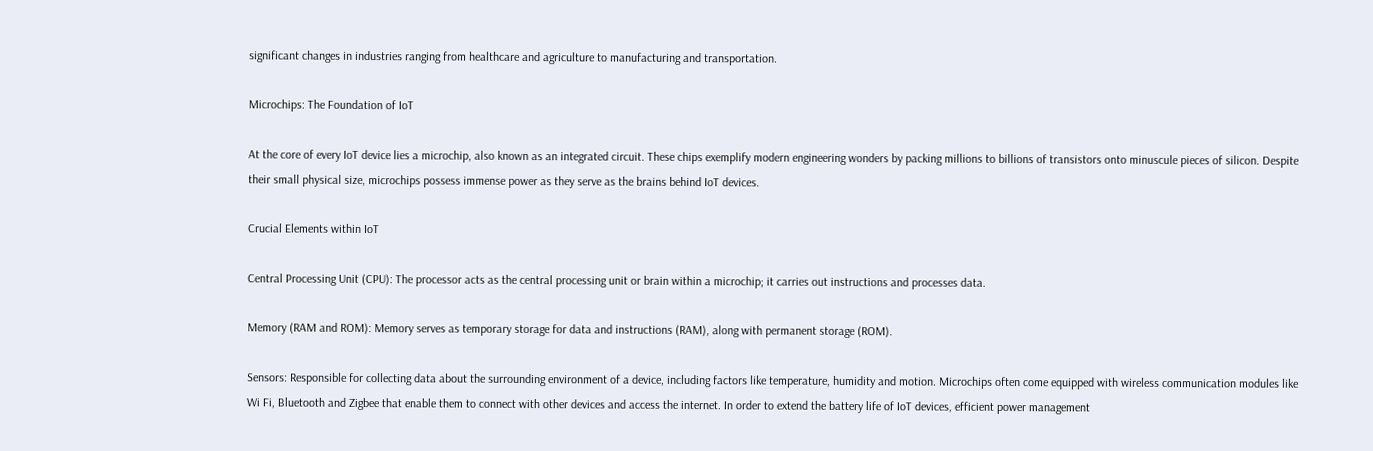significant changes in industries ranging from healthcare and agriculture to manufacturing and transportation.

Microchips: The Foundation of IoT

At the core of every IoT device lies a microchip, also known as an integrated circuit. These chips exemplify modern engineering wonders by packing millions to billions of transistors onto minuscule pieces of silicon. Despite their small physical size, microchips possess immense power as they serve as the brains behind IoT devices.

Crucial Elements within IoT

Central Processing Unit (CPU): The processor acts as the central processing unit or brain within a microchip; it carries out instructions and processes data.

Memory (RAM and ROM): Memory serves as temporary storage for data and instructions (RAM), along with permanent storage (ROM).

Sensors: Responsible for collecting data about the surrounding environment of a device, including factors like temperature, humidity and motion. Microchips often come equipped with wireless communication modules like Wi Fi, Bluetooth and Zigbee that enable them to connect with other devices and access the internet. In order to extend the battery life of IoT devices, efficient power management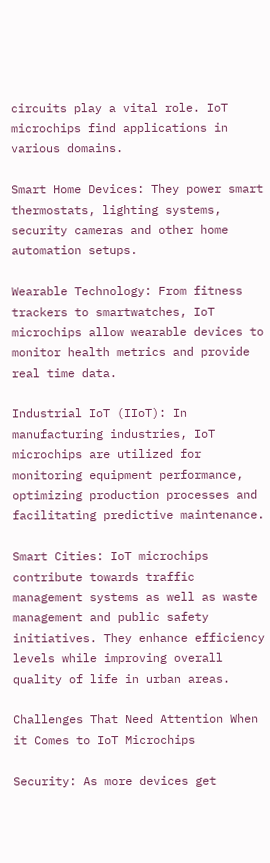circuits play a vital role. IoT microchips find applications in various domains.

Smart Home Devices: They power smart thermostats, lighting systems, security cameras and other home automation setups.

Wearable Technology: From fitness trackers to smartwatches, IoT microchips allow wearable devices to monitor health metrics and provide real time data.

Industrial IoT (IIoT): In manufacturing industries, IoT microchips are utilized for monitoring equipment performance, optimizing production processes and facilitating predictive maintenance.

Smart Cities: IoT microchips contribute towards traffic management systems as well as waste management and public safety initiatives. They enhance efficiency levels while improving overall quality of life in urban areas.

Challenges That Need Attention When it Comes to IoT Microchips

Security: As more devices get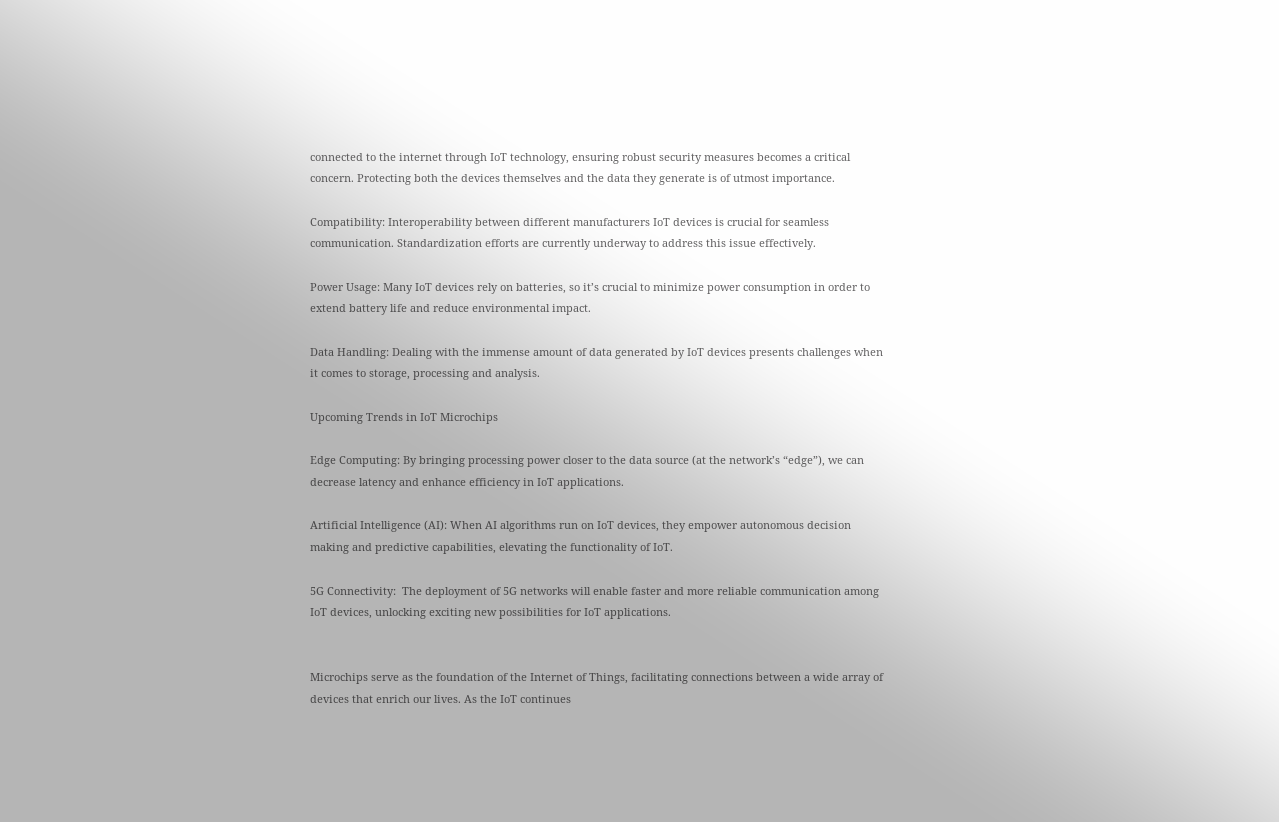connected to the internet through IoT technology, ensuring robust security measures becomes a critical concern. Protecting both the devices themselves and the data they generate is of utmost importance.

Compatibility: Interoperability between different manufacturers IoT devices is crucial for seamless communication. Standardization efforts are currently underway to address this issue effectively.

Power Usage: Many IoT devices rely on batteries, so it’s crucial to minimize power consumption in order to extend battery life and reduce environmental impact.

Data Handling: Dealing with the immense amount of data generated by IoT devices presents challenges when it comes to storage, processing and analysis.

Upcoming Trends in IoT Microchips

Edge Computing: By bringing processing power closer to the data source (at the network’s “edge”), we can decrease latency and enhance efficiency in IoT applications.

Artificial Intelligence (AI): When AI algorithms run on IoT devices, they empower autonomous decision making and predictive capabilities, elevating the functionality of IoT.

5G Connectivity:  The deployment of 5G networks will enable faster and more reliable communication among IoT devices, unlocking exciting new possibilities for IoT applications.


Microchips serve as the foundation of the Internet of Things, facilitating connections between a wide array of devices that enrich our lives. As the IoT continues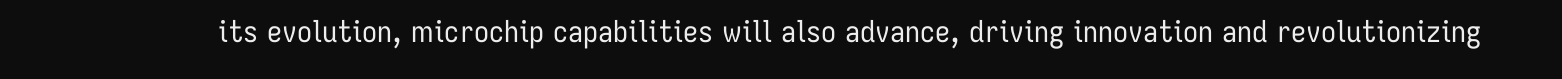its evolution, microchip capabilities will also advance, driving innovation and revolutionizing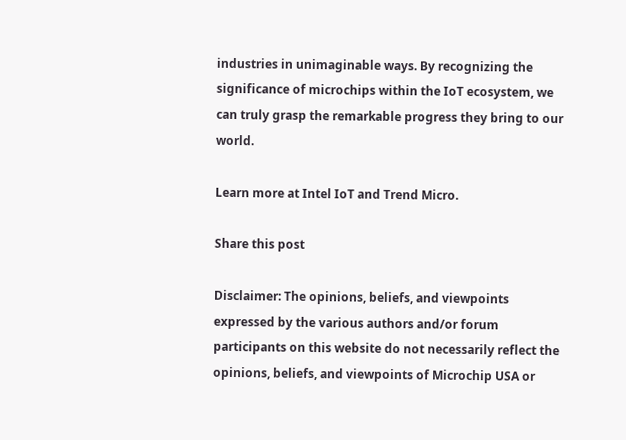industries in unimaginable ways. By recognizing the significance of microchips within the IoT ecosystem, we can truly grasp the remarkable progress they bring to our world.

Learn more at Intel IoT and Trend Micro.

Share this post

Disclaimer: The opinions, beliefs, and viewpoints expressed by the various authors and/or forum participants on this website do not necessarily reflect the opinions, beliefs, and viewpoints of Microchip USA or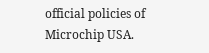official policies of Microchip USA.